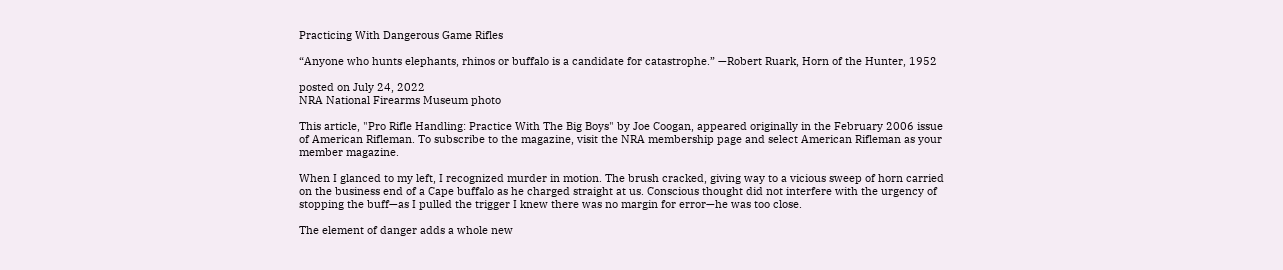Practicing With Dangerous Game Rifles

“Anyone who hunts elephants, rhinos or buffalo is a candidate for catastrophe.” —Robert Ruark, Horn of the Hunter, 1952

posted on July 24, 2022
NRA National Firearms Museum photo

This article, "Pro Rifle Handling: Practice With The Big Boys" by Joe Coogan, appeared originally in the February 2006 issue of American Rifleman. To subscribe to the magazine, visit the NRA membership page and select American Rifleman as your member magazine.

When I glanced to my left, I recognized murder in motion. The brush cracked, giving way to a vicious sweep of horn carried on the business end of a Cape buffalo as he charged straight at us. Conscious thought did not interfere with the urgency of stopping the buff—as I pulled the trigger I knew there was no margin for error—he was too close.

The element of danger adds a whole new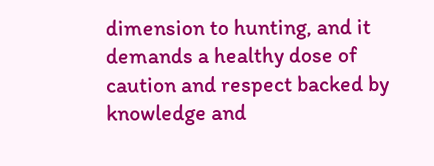dimension to hunting, and it demands a healthy dose of caution and respect backed by knowledge and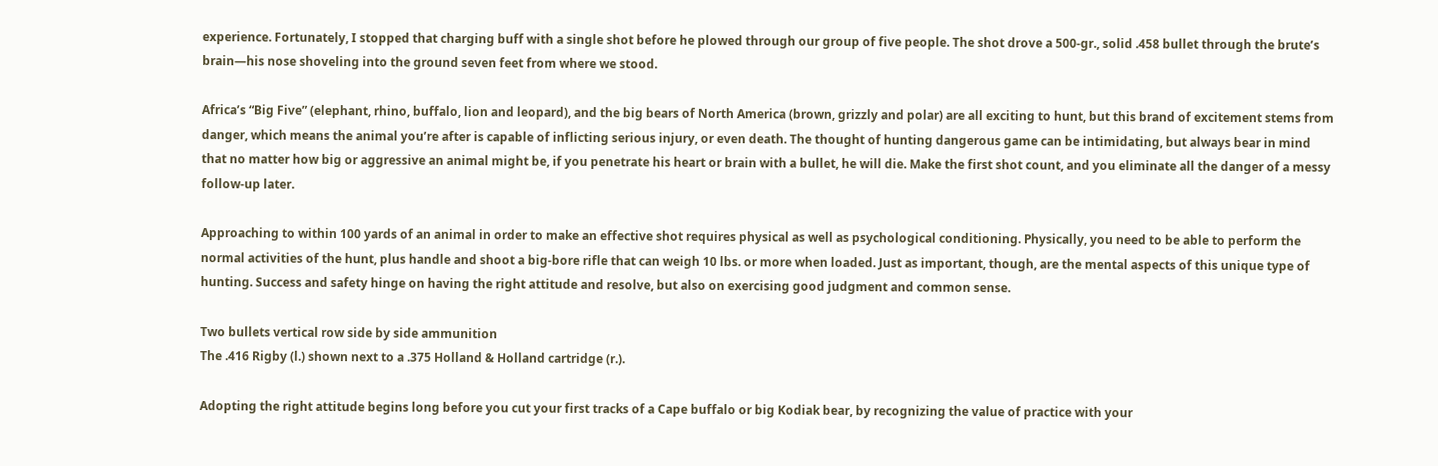experience. Fortunately, I stopped that charging buff with a single shot before he plowed through our group of five people. The shot drove a 500-gr., solid .458 bullet through the brute’s brain—his nose shoveling into the ground seven feet from where we stood.

Africa’s “Big Five” (elephant, rhino, buffalo, lion and leopard), and the big bears of North America (brown, grizzly and polar) are all exciting to hunt, but this brand of excitement stems from danger, which means the animal you’re after is capable of inflicting serious injury, or even death. The thought of hunting dangerous game can be intimidating, but always bear in mind that no matter how big or aggressive an animal might be, if you penetrate his heart or brain with a bullet, he will die. Make the first shot count, and you eliminate all the danger of a messy follow-up later.

Approaching to within 100 yards of an animal in order to make an effective shot requires physical as well as psychological conditioning. Physically, you need to be able to perform the normal activities of the hunt, plus handle and shoot a big-bore rifle that can weigh 10 lbs. or more when loaded. Just as important, though, are the mental aspects of this unique type of hunting. Success and safety hinge on having the right attitude and resolve, but also on exercising good judgment and common sense.

Two bullets vertical row side by side ammunition
The .416 Rigby (l.) shown next to a .375 Holland & Holland cartridge (r.).

Adopting the right attitude begins long before you cut your first tracks of a Cape buffalo or big Kodiak bear, by recognizing the value of practice with your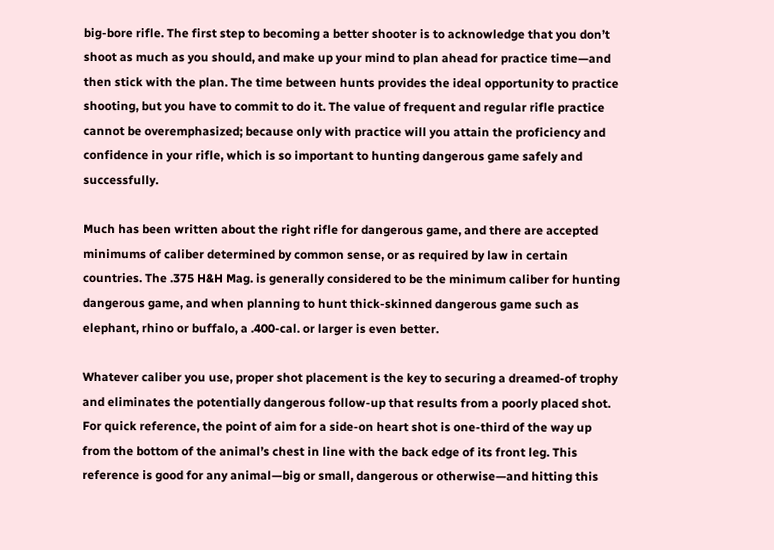big-bore rifle. The first step to becoming a better shooter is to acknowledge that you don’t shoot as much as you should, and make up your mind to plan ahead for practice time—and then stick with the plan. The time between hunts provides the ideal opportunity to practice shooting, but you have to commit to do it. The value of frequent and regular rifle practice cannot be overemphasized; because only with practice will you attain the proficiency and confidence in your rifle, which is so important to hunting dangerous game safely and successfully.

Much has been written about the right rifle for dangerous game, and there are accepted minimums of caliber determined by common sense, or as required by law in certain countries. The .375 H&H Mag. is generally considered to be the minimum caliber for hunting dangerous game, and when planning to hunt thick-skinned dangerous game such as elephant, rhino or buffalo, a .400-cal. or larger is even better.

Whatever caliber you use, proper shot placement is the key to securing a dreamed-of trophy and eliminates the potentially dangerous follow-up that results from a poorly placed shot. For quick reference, the point of aim for a side-on heart shot is one-third of the way up from the bottom of the animal’s chest in line with the back edge of its front leg. This reference is good for any animal—big or small, dangerous or otherwise—and hitting this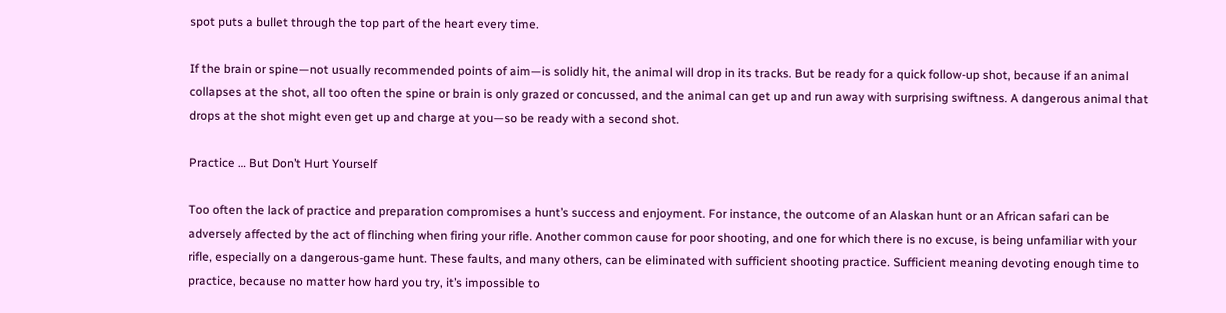spot puts a bullet through the top part of the heart every time.

If the brain or spine—not usually recommended points of aim—is solidly hit, the animal will drop in its tracks. But be ready for a quick follow-up shot, because if an animal collapses at the shot, all too often the spine or brain is only grazed or concussed, and the animal can get up and run away with surprising swiftness. A dangerous animal that drops at the shot might even get up and charge at you—so be ready with a second shot.

Practice … But Don’t Hurt Yourself

Too often the lack of practice and preparation compromises a hunt’s success and enjoyment. For instance, the outcome of an Alaskan hunt or an African safari can be adversely affected by the act of flinching when firing your rifle. Another common cause for poor shooting, and one for which there is no excuse, is being unfamiliar with your rifle, especially on a dangerous-game hunt. These faults, and many others, can be eliminated with sufficient shooting practice. Sufficient meaning devoting enough time to practice, because no matter how hard you try, it’s impossible to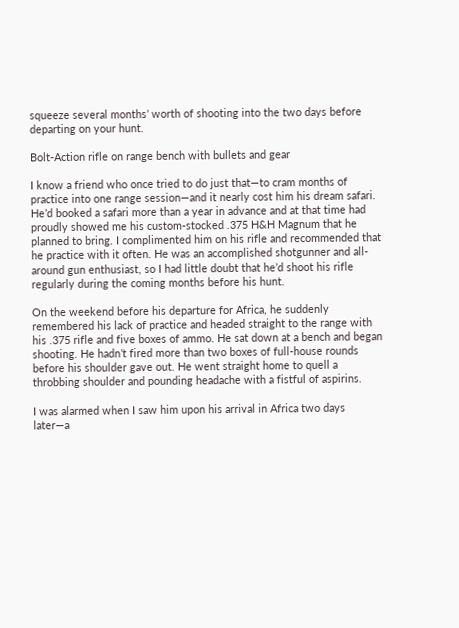squeeze several months’ worth of shooting into the two days before departing on your hunt.

Bolt-Action rifle on range bench with bullets and gear

I know a friend who once tried to do just that—to cram months of practice into one range session—and it nearly cost him his dream safari. He’d booked a safari more than a year in advance and at that time had proudly showed me his custom-stocked .375 H&H Magnum that he planned to bring. I complimented him on his rifle and recommended that he practice with it often. He was an accomplished shotgunner and all-around gun enthusiast, so I had little doubt that he’d shoot his rifle regularly during the coming months before his hunt.

On the weekend before his departure for Africa, he suddenly remembered his lack of practice and headed straight to the range with his .375 rifle and five boxes of ammo. He sat down at a bench and began shooting. He hadn’t fired more than two boxes of full-house rounds before his shoulder gave out. He went straight home to quell a throbbing shoulder and pounding headache with a fistful of aspirins.

I was alarmed when I saw him upon his arrival in Africa two days later—a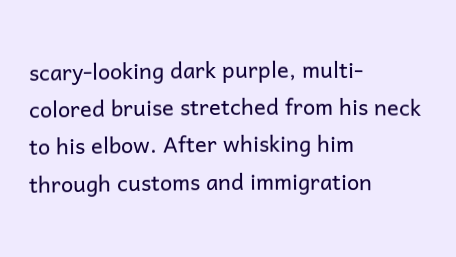scary-looking dark purple, multi-colored bruise stretched from his neck to his elbow. After whisking him through customs and immigration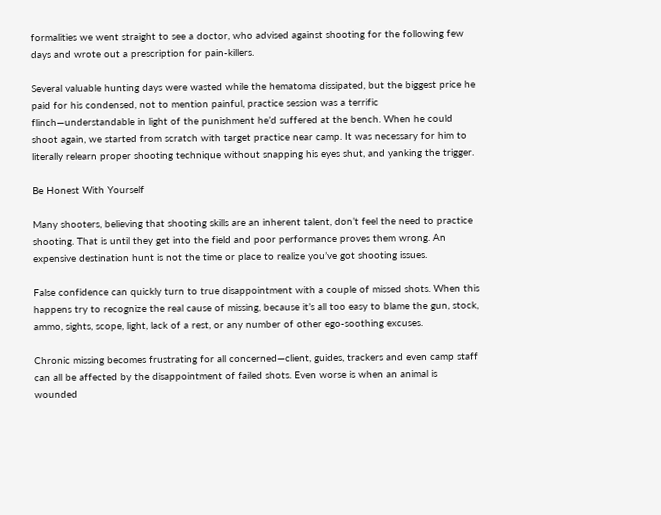formalities we went straight to see a doctor, who advised against shooting for the following few days and wrote out a prescription for pain-killers.

Several valuable hunting days were wasted while the hematoma dissipated, but the biggest price he paid for his condensed, not to mention painful, practice session was a terrific flinch—understandable in light of the punishment he’d suffered at the bench. When he could shoot again, we started from scratch with target practice near camp. It was necessary for him to literally relearn proper shooting technique without snapping his eyes shut, and yanking the trigger.

Be Honest With Yourself

Many shooters, believing that shooting skills are an inherent talent, don’t feel the need to practice shooting. That is until they get into the field and poor performance proves them wrong. An expensive destination hunt is not the time or place to realize you’ve got shooting issues.

False confidence can quickly turn to true disappointment with a couple of missed shots. When this happens try to recognize the real cause of missing, because it’s all too easy to blame the gun, stock, ammo, sights, scope, light, lack of a rest, or any number of other ego-soothing excuses.

Chronic missing becomes frustrating for all concerned—client, guides, trackers and even camp staff can all be affected by the disappointment of failed shots. Even worse is when an animal is wounded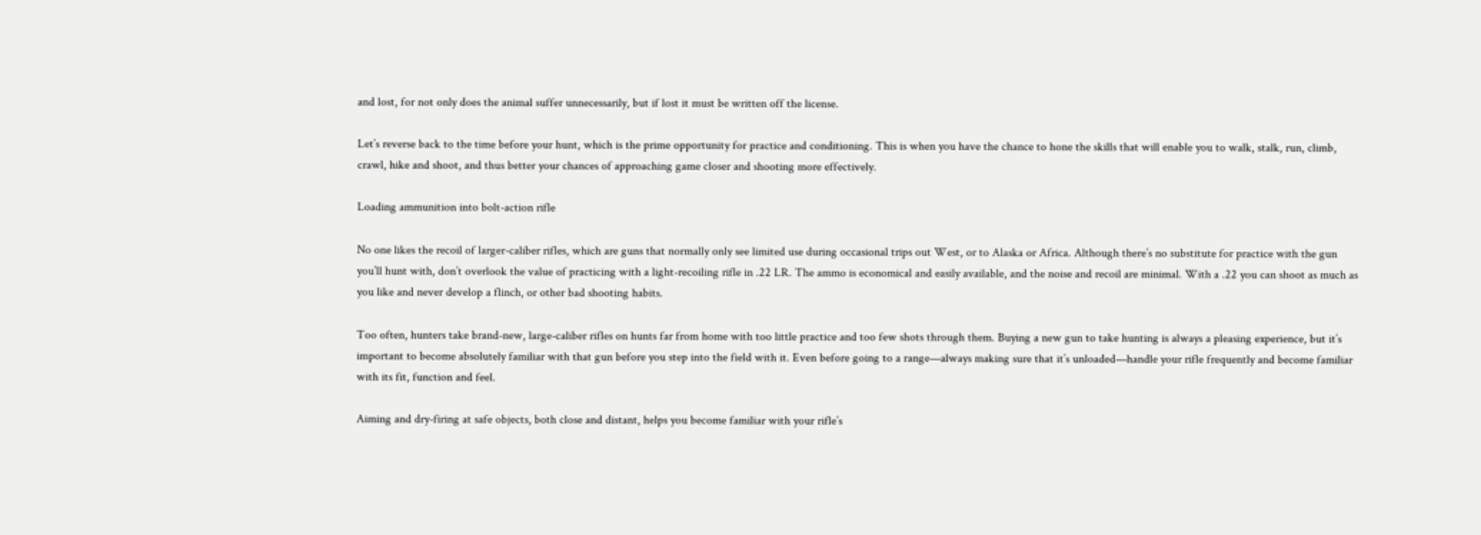and lost, for not only does the animal suffer unnecessarily, but if lost it must be written off the license.

Let’s reverse back to the time before your hunt, which is the prime opportunity for practice and conditioning. This is when you have the chance to hone the skills that will enable you to walk, stalk, run, climb, crawl, hike and shoot, and thus better your chances of approaching game closer and shooting more effectively.

Loading ammunition into bolt-action rifle

No one likes the recoil of larger-caliber rifles, which are guns that normally only see limited use during occasional trips out West, or to Alaska or Africa. Although there’s no substitute for practice with the gun you’ll hunt with, don’t overlook the value of practicing with a light-recoiling rifle in .22 LR. The ammo is economical and easily available, and the noise and recoil are minimal. With a .22 you can shoot as much as you like and never develop a flinch, or other bad shooting habits.

Too often, hunters take brand-new, large-caliber rifles on hunts far from home with too little practice and too few shots through them. Buying a new gun to take hunting is always a pleasing experience, but it’s important to become absolutely familiar with that gun before you step into the field with it. Even before going to a range—always making sure that it’s unloaded—handle your rifle frequently and become familiar with its fit, function and feel.

Aiming and dry-firing at safe objects, both close and distant, helps you become familiar with your rifle’s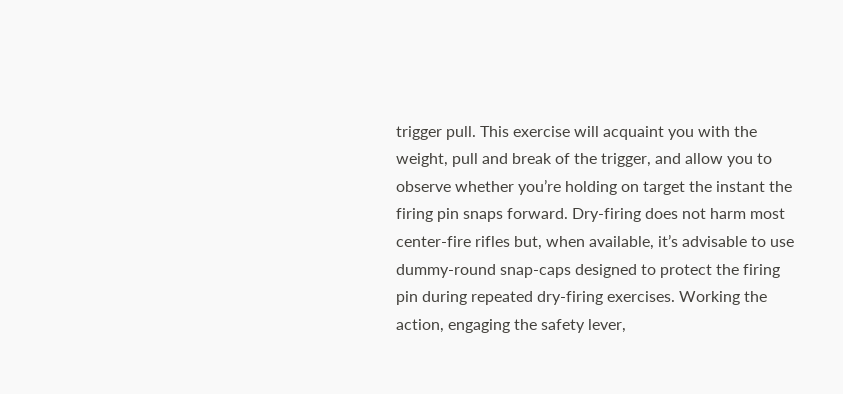trigger pull. This exercise will acquaint you with the weight, pull and break of the trigger, and allow you to observe whether you’re holding on target the instant the firing pin snaps forward. Dry-firing does not harm most center-fire rifles but, when available, it’s advisable to use dummy-round snap-caps designed to protect the firing pin during repeated dry-firing exercises. Working the action, engaging the safety lever,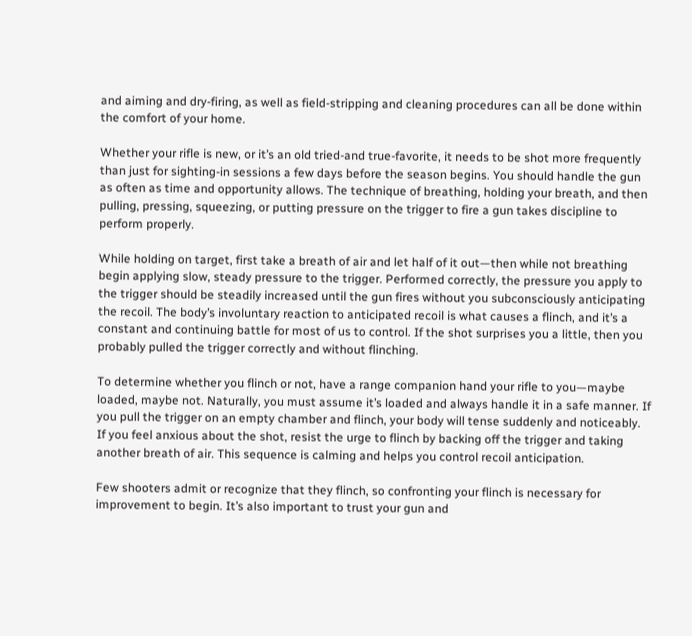and aiming and dry-firing, as well as field-stripping and cleaning procedures can all be done within the comfort of your home.

Whether your rifle is new, or it’s an old tried-and true-favorite, it needs to be shot more frequently than just for sighting-in sessions a few days before the season begins. You should handle the gun as often as time and opportunity allows. The technique of breathing, holding your breath, and then pulling, pressing, squeezing, or putting pressure on the trigger to fire a gun takes discipline to perform properly.

While holding on target, first take a breath of air and let half of it out—then while not breathing begin applying slow, steady pressure to the trigger. Performed correctly, the pressure you apply to the trigger should be steadily increased until the gun fires without you subconsciously anticipating the recoil. The body’s involuntary reaction to anticipated recoil is what causes a flinch, and it’s a constant and continuing battle for most of us to control. If the shot surprises you a little, then you probably pulled the trigger correctly and without flinching.

To determine whether you flinch or not, have a range companion hand your rifle to you—maybe loaded, maybe not. Naturally, you must assume it’s loaded and always handle it in a safe manner. If you pull the trigger on an empty chamber and flinch, your body will tense suddenly and noticeably. If you feel anxious about the shot, resist the urge to flinch by backing off the trigger and taking another breath of air. This sequence is calming and helps you control recoil anticipation.

Few shooters admit or recognize that they flinch, so confronting your flinch is necessary for improvement to begin. It’s also important to trust your gun and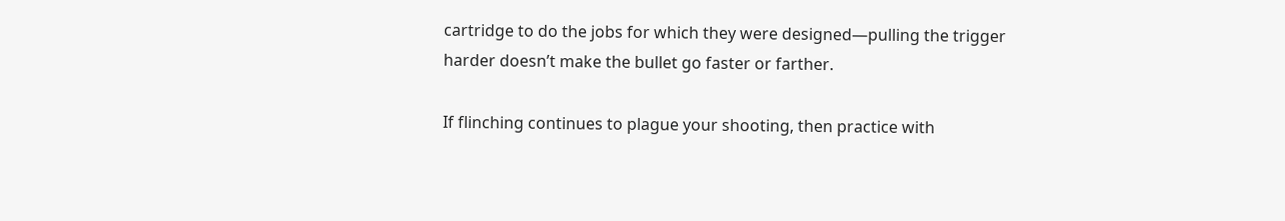cartridge to do the jobs for which they were designed—pulling the trigger harder doesn’t make the bullet go faster or farther.

If flinching continues to plague your shooting, then practice with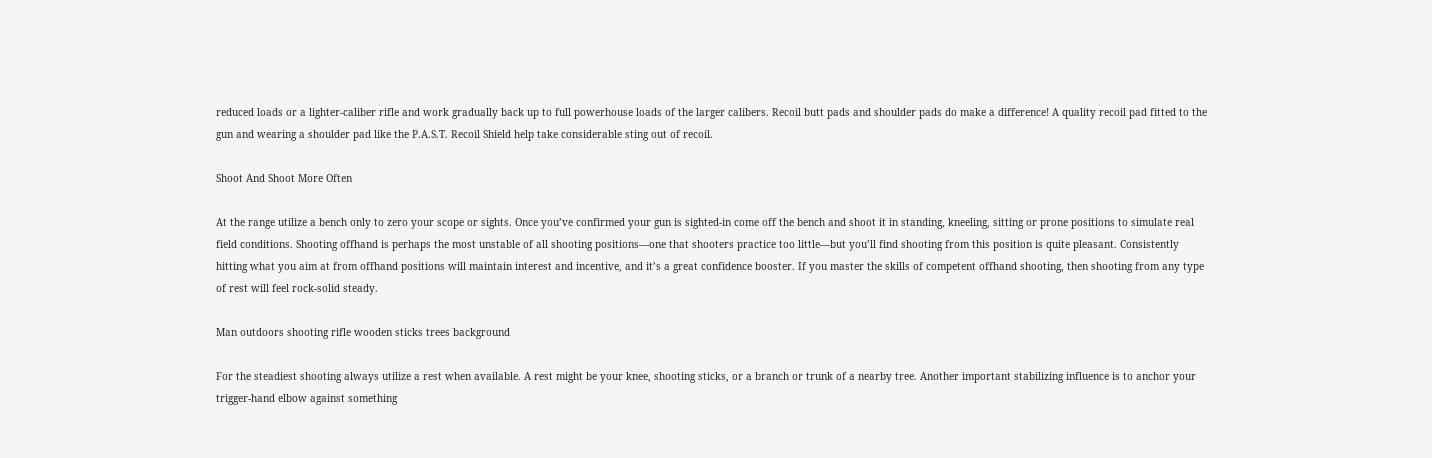reduced loads or a lighter-caliber rifle and work gradually back up to full powerhouse loads of the larger calibers. Recoil butt pads and shoulder pads do make a difference! A quality recoil pad fitted to the gun and wearing a shoulder pad like the P.A.S.T. Recoil Shield help take considerable sting out of recoil.

Shoot And Shoot More Often

At the range utilize a bench only to zero your scope or sights. Once you’ve confirmed your gun is sighted-in come off the bench and shoot it in standing, kneeling, sitting or prone positions to simulate real field conditions. Shooting offhand is perhaps the most unstable of all shooting positions—one that shooters practice too little—but you’ll find shooting from this position is quite pleasant. Consistently hitting what you aim at from offhand positions will maintain interest and incentive, and it’s a great confidence booster. If you master the skills of competent offhand shooting, then shooting from any type of rest will feel rock-solid steady.

Man outdoors shooting rifle wooden sticks trees background

For the steadiest shooting always utilize a rest when available. A rest might be your knee, shooting sticks, or a branch or trunk of a nearby tree. Another important stabilizing influence is to anchor your trigger-hand elbow against something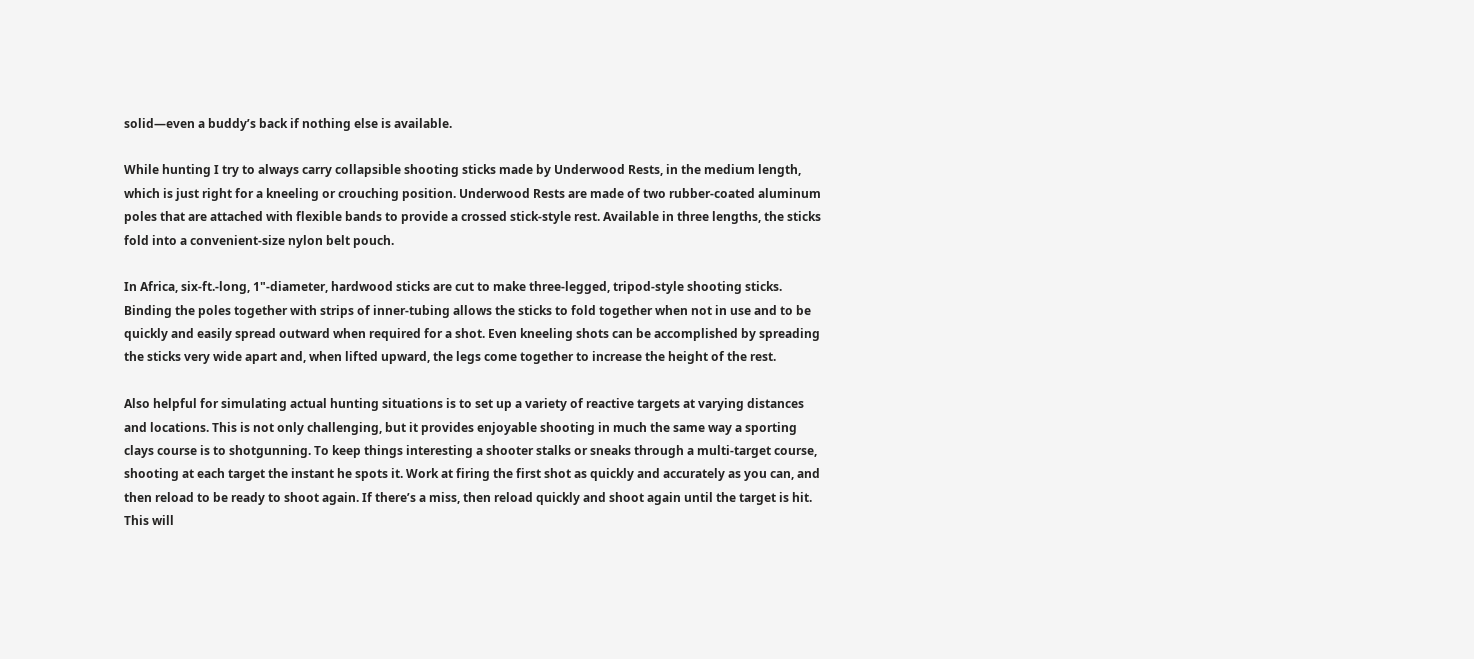solid—even a buddy’s back if nothing else is available.

While hunting I try to always carry collapsible shooting sticks made by Underwood Rests, in the medium length, which is just right for a kneeling or crouching position. Underwood Rests are made of two rubber-coated aluminum poles that are attached with flexible bands to provide a crossed stick-style rest. Available in three lengths, the sticks fold into a convenient-size nylon belt pouch.

In Africa, six-ft.-long, 1"-diameter, hardwood sticks are cut to make three-legged, tripod-style shooting sticks. Binding the poles together with strips of inner-tubing allows the sticks to fold together when not in use and to be quickly and easily spread outward when required for a shot. Even kneeling shots can be accomplished by spreading the sticks very wide apart and, when lifted upward, the legs come together to increase the height of the rest.

Also helpful for simulating actual hunting situations is to set up a variety of reactive targets at varying distances and locations. This is not only challenging, but it provides enjoyable shooting in much the same way a sporting clays course is to shotgunning. To keep things interesting a shooter stalks or sneaks through a multi-target course, shooting at each target the instant he spots it. Work at firing the first shot as quickly and accurately as you can, and then reload to be ready to shoot again. If there’s a miss, then reload quickly and shoot again until the target is hit. This will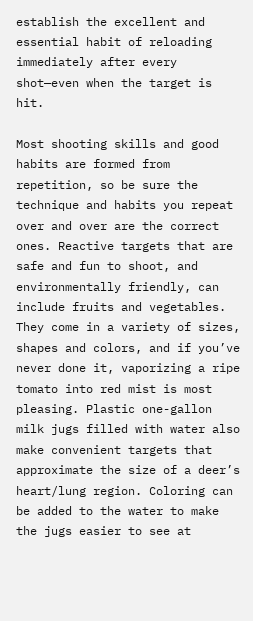establish the excellent and essential habit of reloading immediately after every shot—even when the target is hit.

Most shooting skills and good habits are formed from repetition, so be sure the technique and habits you repeat over and over are the correct ones. Reactive targets that are safe and fun to shoot, and environmentally friendly, can include fruits and vegetables. They come in a variety of sizes, shapes and colors, and if you’ve never done it, vaporizing a ripe tomato into red mist is most pleasing. Plastic one-gallon milk jugs filled with water also make convenient targets that approximate the size of a deer’s heart/lung region. Coloring can be added to the water to make the jugs easier to see at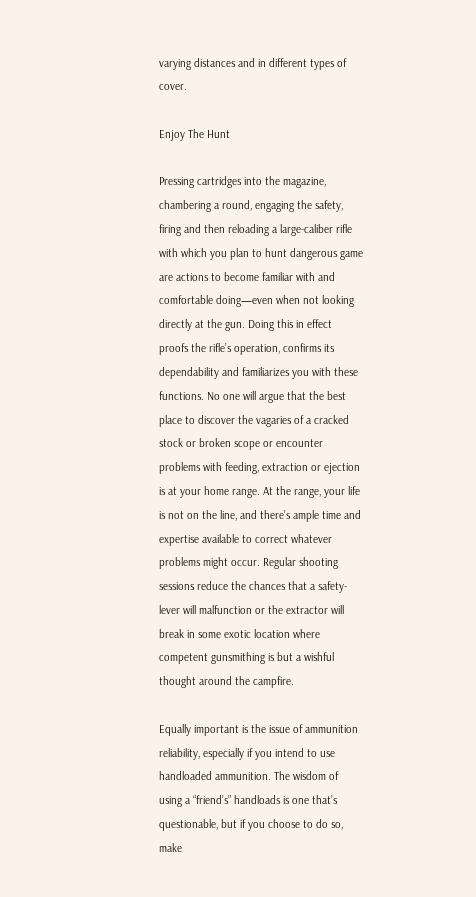varying distances and in different types of cover.

Enjoy The Hunt

Pressing cartridges into the magazine, chambering a round, engaging the safety, firing and then reloading a large-caliber rifle with which you plan to hunt dangerous game are actions to become familiar with and comfortable doing—even when not looking directly at the gun. Doing this in effect proofs the rifle’s operation, confirms its dependability and familiarizes you with these functions. No one will argue that the best place to discover the vagaries of a cracked stock or broken scope or encounter problems with feeding, extraction or ejection is at your home range. At the range, your life is not on the line, and there’s ample time and expertise available to correct whatever problems might occur. Regular shooting sessions reduce the chances that a safety-lever will malfunction or the extractor will break in some exotic location where competent gunsmithing is but a wishful thought around the campfire.

Equally important is the issue of ammunition reliability, especially if you intend to use handloaded ammunition. The wisdom of using a “friend’s” handloads is one that’s questionable, but if you choose to do so, make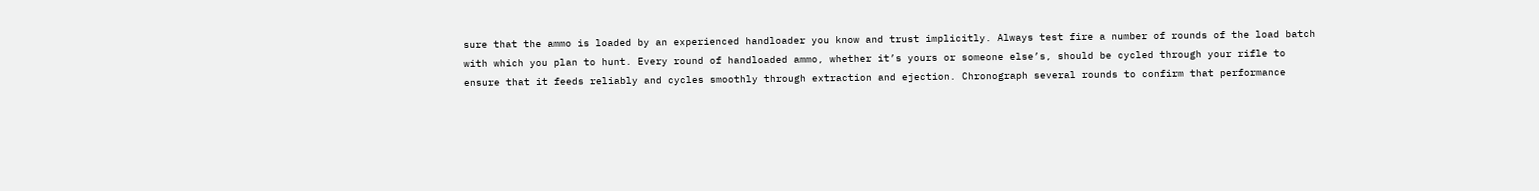sure that the ammo is loaded by an experienced handloader you know and trust implicitly. Always test fire a number of rounds of the load batch with which you plan to hunt. Every round of handloaded ammo, whether it’s yours or someone else’s, should be cycled through your rifle to ensure that it feeds reliably and cycles smoothly through extraction and ejection. Chronograph several rounds to confirm that performance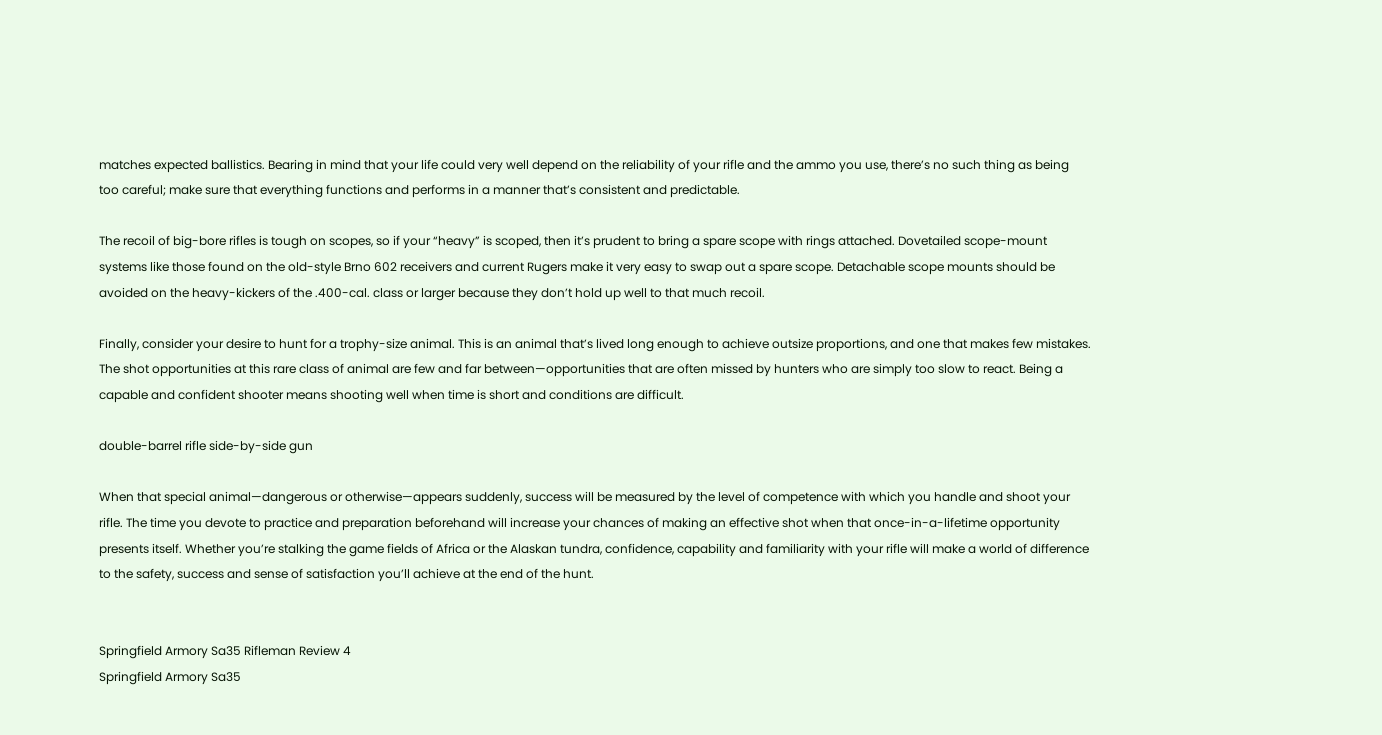matches expected ballistics. Bearing in mind that your life could very well depend on the reliability of your rifle and the ammo you use, there’s no such thing as being too careful; make sure that everything functions and performs in a manner that’s consistent and predictable.

The recoil of big-bore rifles is tough on scopes, so if your “heavy” is scoped, then it’s prudent to bring a spare scope with rings attached. Dovetailed scope-mount systems like those found on the old-style Brno 602 receivers and current Rugers make it very easy to swap out a spare scope. Detachable scope mounts should be avoided on the heavy-kickers of the .400-cal. class or larger because they don’t hold up well to that much recoil.

Finally, consider your desire to hunt for a trophy-size animal. This is an animal that’s lived long enough to achieve outsize proportions, and one that makes few mistakes. The shot opportunities at this rare class of animal are few and far between—opportunities that are often missed by hunters who are simply too slow to react. Being a capable and confident shooter means shooting well when time is short and conditions are difficult.

double-barrel rifle side-by-side gun

When that special animal—dangerous or otherwise—appears suddenly, success will be measured by the level of competence with which you handle and shoot your rifle. The time you devote to practice and preparation beforehand will increase your chances of making an effective shot when that once-in-a-lifetime opportunity presents itself. Whether you’re stalking the game fields of Africa or the Alaskan tundra, confidence, capability and familiarity with your rifle will make a world of difference to the safety, success and sense of satisfaction you’ll achieve at the end of the hunt.


Springfield Armory Sa35 Rifleman Review 4
Springfield Armory Sa35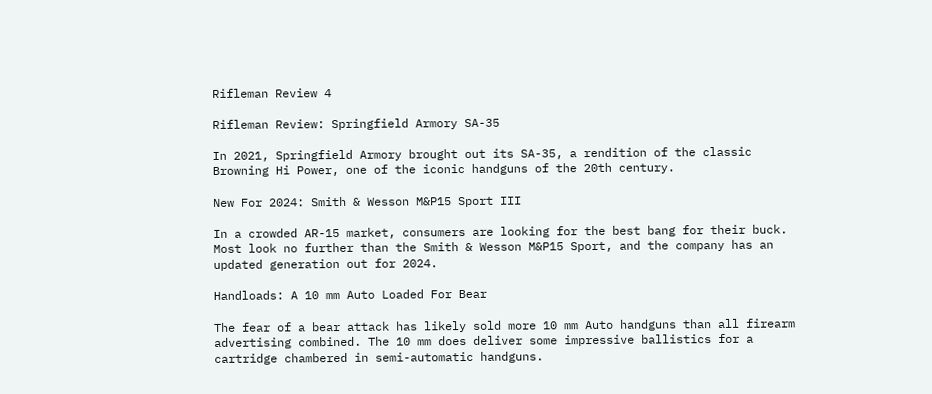Rifleman Review 4

Rifleman Review: Springfield Armory SA-35

In 2021, Springfield Armory brought out its SA-35, a rendition of the classic Browning Hi Power, one of the iconic handguns of the 20th century.

New For 2024: Smith & Wesson M&P15 Sport III

In a crowded AR-15 market, consumers are looking for the best bang for their buck. Most look no further than the Smith & Wesson M&P15 Sport, and the company has an updated generation out for 2024.

Handloads: A 10 mm Auto Loaded For Bear

The fear of a bear attack has likely sold more 10 mm Auto handguns than all firearm advertising combined. The 10 mm does deliver some impressive ballistics for a cartridge chambered in semi-automatic handguns.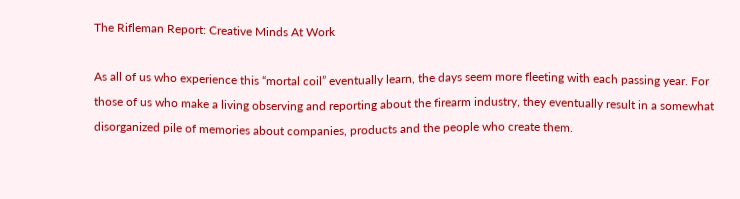The Rifleman Report: Creative Minds At Work

As all of us who experience this “mortal coil” eventually learn, the days seem more fleeting with each passing year. For those of us who make a living observing and reporting about the firearm industry, they eventually result in a somewhat disorganized pile of memories about companies, products and the people who create them.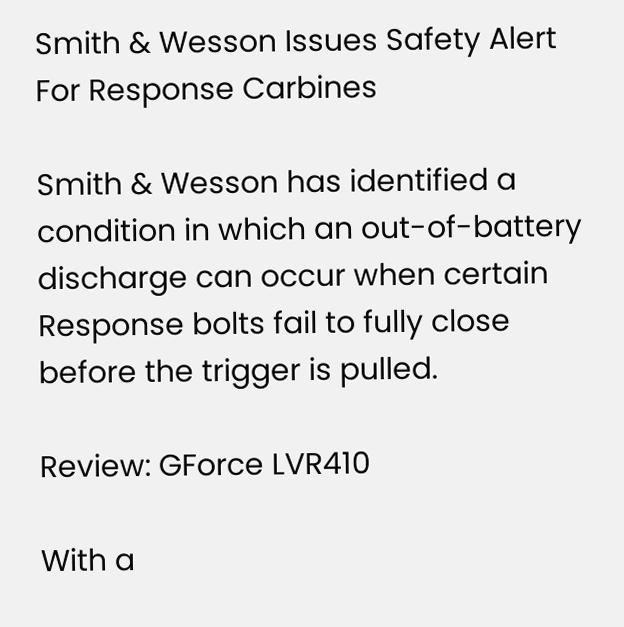Smith & Wesson Issues Safety Alert For Response Carbines

Smith & Wesson has identified a condition in which an out-of-battery discharge can occur when certain Response bolts fail to fully close before the trigger is pulled.

Review: GForce LVR410

With a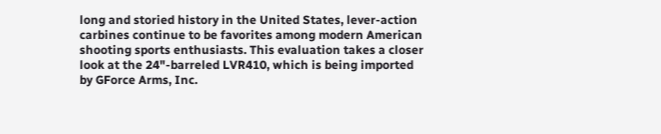long and storied history in the United States, lever-action carbines continue to be favorites among modern American shooting sports enthusiasts. This evaluation takes a closer look at the 24"-barreled LVR410, which is being imported by GForce Arms, Inc.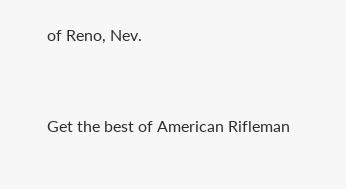of Reno, Nev.


Get the best of American Rifleman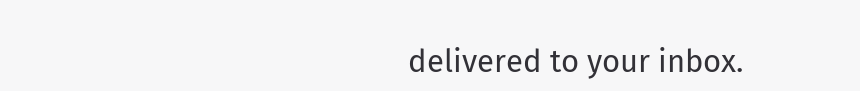delivered to your inbox.